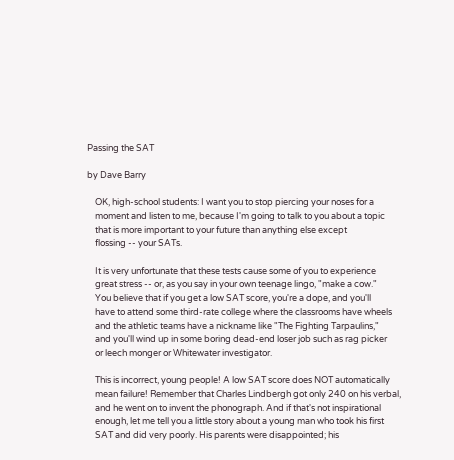Passing the SAT

by Dave Barry

    OK, high-school students: I want you to stop piercing your noses for a
    moment and listen to me, because I'm going to talk to you about a topic
    that is more important to your future than anything else except
    flossing -- your SATs.

    It is very unfortunate that these tests cause some of you to experience
    great stress -- or, as you say in your own teenage lingo, "make a cow."
    You believe that if you get a low SAT score, you're a dope, and you'll
    have to attend some third-rate college where the classrooms have wheels
    and the athletic teams have a nickname like "The Fighting Tarpaulins,"
    and you'll wind up in some boring dead-end loser job such as rag picker
    or leech monger or Whitewater investigator.

    This is incorrect, young people! A low SAT score does NOT automatically
    mean failure! Remember that Charles Lindbergh got only 240 on his verbal,
    and he went on to invent the phonograph. And if that's not inspirational
    enough, let me tell you a little story about a young man who took his first
    SAT and did very poorly. His parents were disappointed; his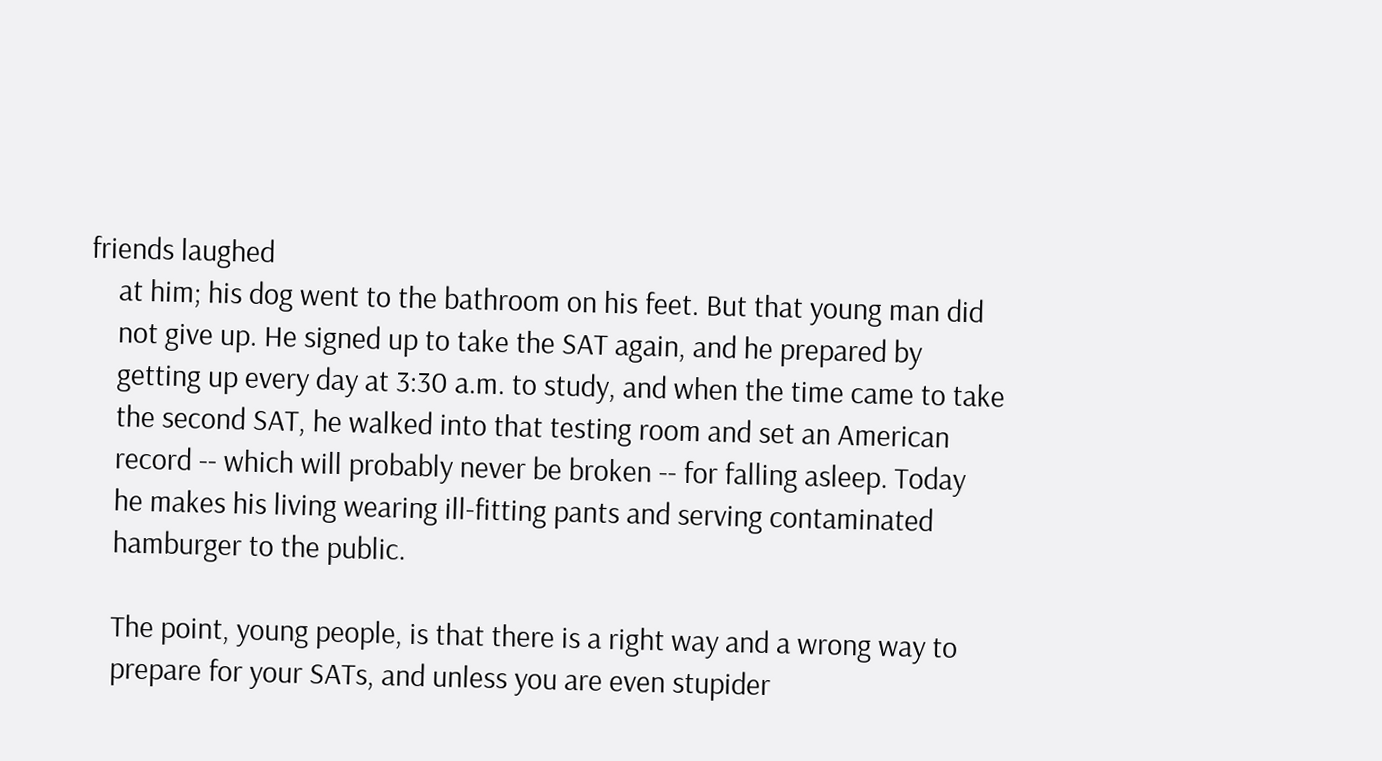friends laughed
    at him; his dog went to the bathroom on his feet. But that young man did
    not give up. He signed up to take the SAT again, and he prepared by
    getting up every day at 3:30 a.m. to study, and when the time came to take
    the second SAT, he walked into that testing room and set an American
    record -- which will probably never be broken -- for falling asleep. Today
    he makes his living wearing ill-fitting pants and serving contaminated
    hamburger to the public.

    The point, young people, is that there is a right way and a wrong way to
    prepare for your SATs, and unless you are even stupider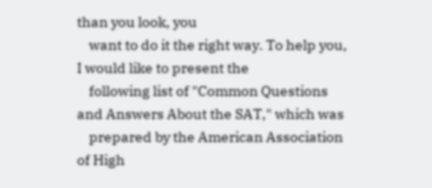than you look, you
    want to do it the right way. To help you, I would like to present the
    following list of "Common Questions and Answers About the SAT," which was
    prepared by the American Association of High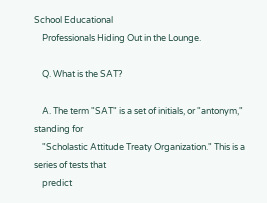School Educational
    Professionals Hiding Out in the Lounge.

    Q. What is the SAT?

    A. The term "SAT" is a set of initials, or "antonym," standing for
    "Scholastic Attitude Treaty Organization." This is a series of tests that
    predict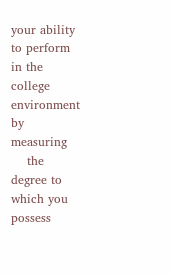your ability to perform in the college environment by measuring
    the degree to which you possess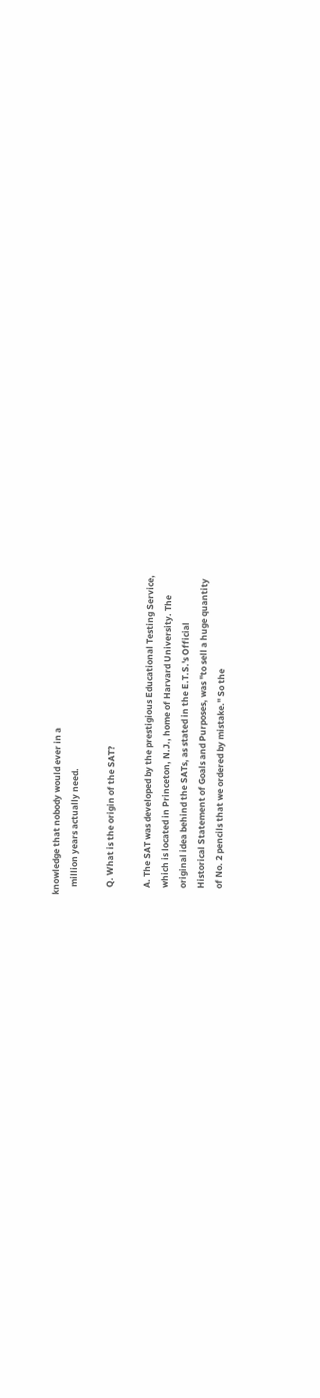knowledge that nobody would ever in a
    million years actually need.

    Q. What is the origin of the SAT?

    A. The SAT was developed by the prestigious Educational Testing Service,
    which is located in Princeton, N.J., home of Harvard University. The
    original idea behind the SATs, as stated in the E.T.S.'s Official
    Historical Statement of Goals and Purposes, was "to sell a huge quantity
    of No. 2 pencils that we ordered by mistake." So the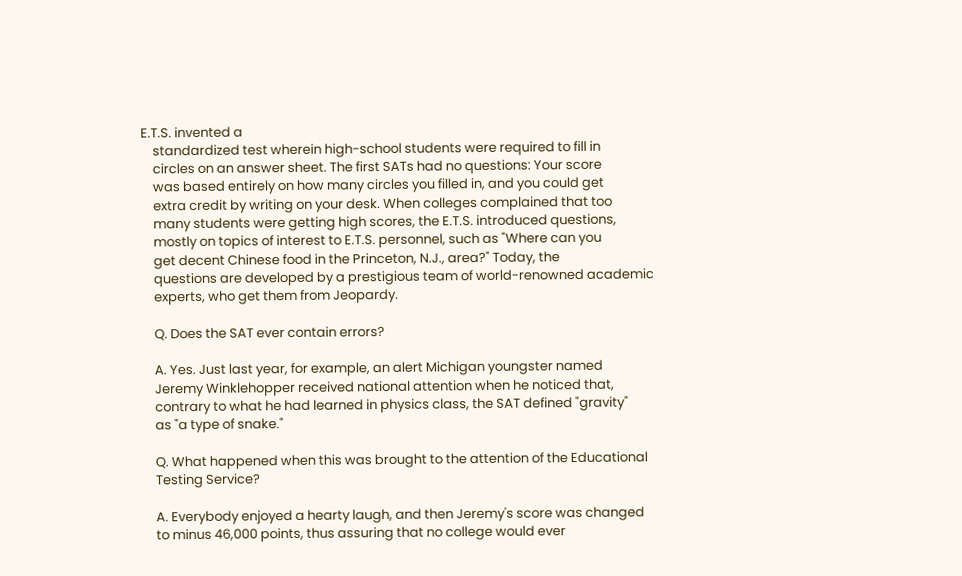E.T.S. invented a
    standardized test wherein high-school students were required to fill in
    circles on an answer sheet. The first SATs had no questions: Your score
    was based entirely on how many circles you filled in, and you could get
    extra credit by writing on your desk. When colleges complained that too
    many students were getting high scores, the E.T.S. introduced questions,
    mostly on topics of interest to E.T.S. personnel, such as "Where can you
    get decent Chinese food in the Princeton, N.J., area?" Today, the
    questions are developed by a prestigious team of world-renowned academic
    experts, who get them from Jeopardy.

    Q. Does the SAT ever contain errors?

    A. Yes. Just last year, for example, an alert Michigan youngster named
    Jeremy Winklehopper received national attention when he noticed that,
    contrary to what he had learned in physics class, the SAT defined "gravity"
    as "a type of snake."

    Q. What happened when this was brought to the attention of the Educational
    Testing Service?

    A. Everybody enjoyed a hearty laugh, and then Jeremy's score was changed
    to minus 46,000 points, thus assuring that no college would ever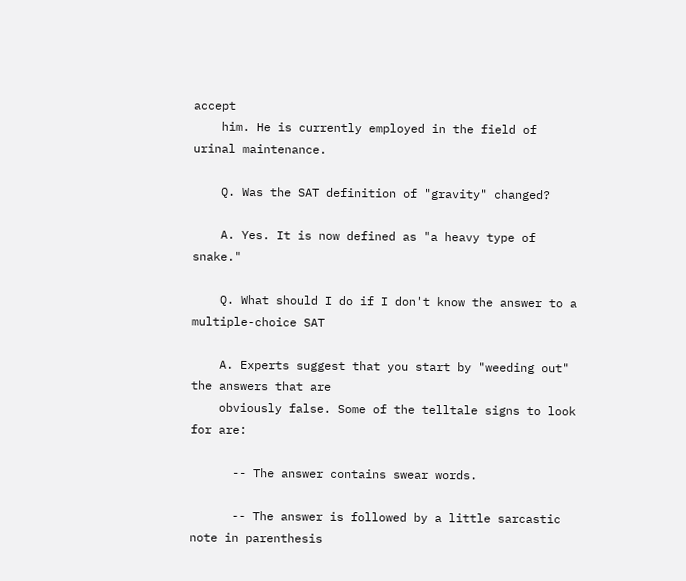accept
    him. He is currently employed in the field of urinal maintenance.

    Q. Was the SAT definition of "gravity" changed?

    A. Yes. It is now defined as "a heavy type of snake."

    Q. What should I do if I don't know the answer to a multiple-choice SAT

    A. Experts suggest that you start by "weeding out" the answers that are
    obviously false. Some of the telltale signs to look for are:

      -- The answer contains swear words.

      -- The answer is followed by a little sarcastic note in parenthesis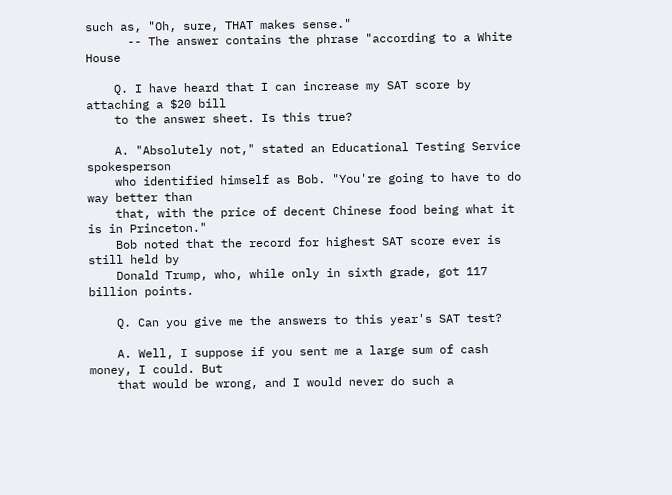such as, "Oh, sure, THAT makes sense."
      -- The answer contains the phrase "according to a White House

    Q. I have heard that I can increase my SAT score by attaching a $20 bill
    to the answer sheet. Is this true?

    A. "Absolutely not," stated an Educational Testing Service spokesperson
    who identified himself as Bob. "You're going to have to do way better than
    that, with the price of decent Chinese food being what it is in Princeton."
    Bob noted that the record for highest SAT score ever is still held by
    Donald Trump, who, while only in sixth grade, got 117 billion points.

    Q. Can you give me the answers to this year's SAT test?

    A. Well, I suppose if you sent me a large sum of cash money, I could. But
    that would be wrong, and I would never do such a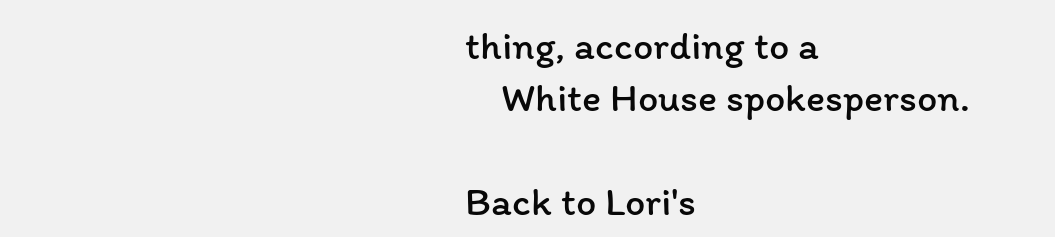thing, according to a
    White House spokesperson.

Back to Lori's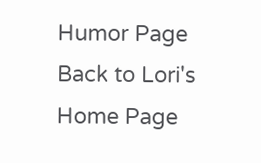Humor Page
Back to Lori's Home Page